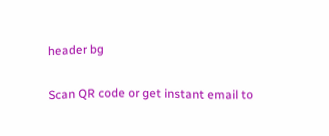header bg

Scan QR code or get instant email to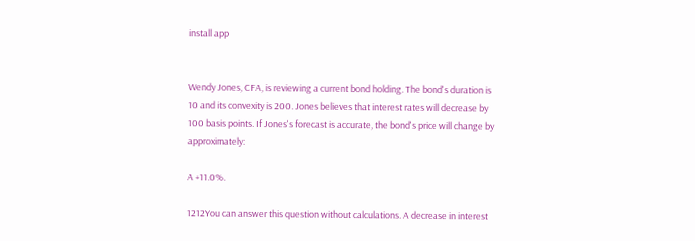install app


Wendy Jones, CFA, is reviewing a current bond holding. The bond's duration is 10 and its convexity is 200. Jones believes that interest rates will decrease by 100 basis points. If Jones's forecast is accurate, the bond's price will change by approximately:

A +11.0%.

1212You can answer this question without calculations. A decrease in interest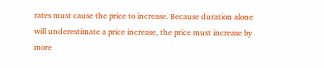rates must cause the price to increase. Because duration alone will underestimate a price increase, the price must increase by more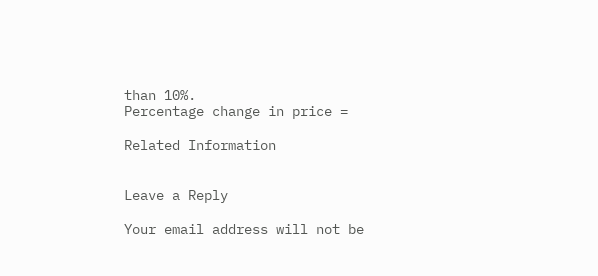than 10%.
Percentage change in price =

Related Information


Leave a Reply

Your email address will not be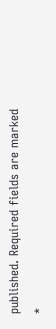published. Required fields are marked *